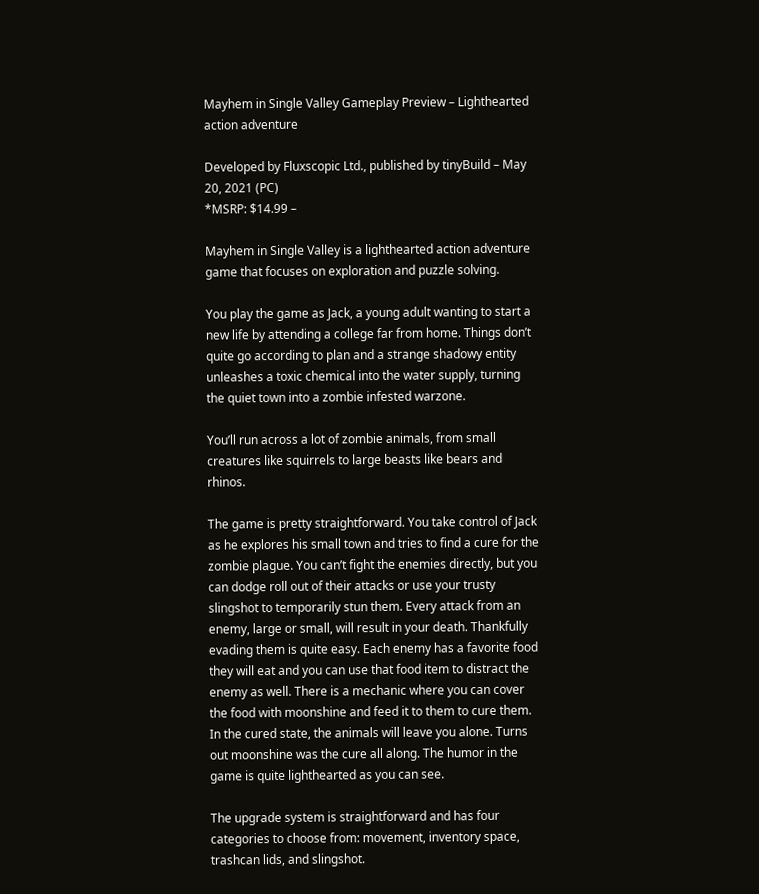Mayhem in Single Valley Gameplay Preview – Lighthearted action adventure

Developed by Fluxscopic Ltd., published by tinyBuild – May 20, 2021 (PC)
*MSRP: $14.99 –

Mayhem in Single Valley is a lighthearted action adventure game that focuses on exploration and puzzle solving.

You play the game as Jack, a young adult wanting to start a new life by attending a college far from home. Things don’t quite go according to plan and a strange shadowy entity unleashes a toxic chemical into the water supply, turning the quiet town into a zombie infested warzone.

You’ll run across a lot of zombie animals, from small creatures like squirrels to large beasts like bears and rhinos.

The game is pretty straightforward. You take control of Jack as he explores his small town and tries to find a cure for the zombie plague. You can’t fight the enemies directly, but you can dodge roll out of their attacks or use your trusty slingshot to temporarily stun them. Every attack from an enemy, large or small, will result in your death. Thankfully evading them is quite easy. Each enemy has a favorite food they will eat and you can use that food item to distract the enemy as well. There is a mechanic where you can cover the food with moonshine and feed it to them to cure them. In the cured state, the animals will leave you alone. Turns out moonshine was the cure all along. The humor in the game is quite lighthearted as you can see.

The upgrade system is straightforward and has four categories to choose from: movement, inventory space, trashcan lids, and slingshot.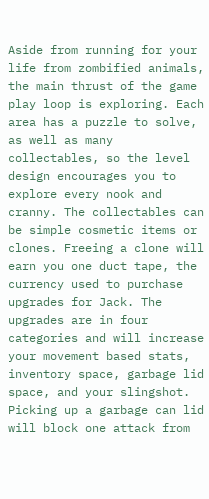Aside from running for your life from zombified animals, the main thrust of the game play loop is exploring. Each area has a puzzle to solve, as well as many collectables, so the level design encourages you to explore every nook and cranny. The collectables can be simple cosmetic items or clones. Freeing a clone will earn you one duct tape, the currency used to purchase upgrades for Jack. The upgrades are in four categories and will increase your movement based stats, inventory space, garbage lid space, and your slingshot. Picking up a garbage can lid will block one attack from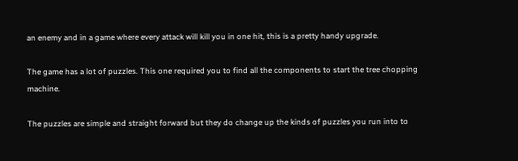an enemy and in a game where every attack will kill you in one hit, this is a pretty handy upgrade.

The game has a lot of puzzles. This one required you to find all the components to start the tree chopping machine.

The puzzles are simple and straight forward but they do change up the kinds of puzzles you run into to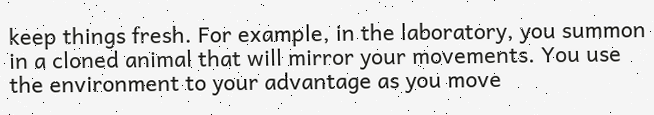keep things fresh. For example, in the laboratory, you summon in a cloned animal that will mirror your movements. You use the environment to your advantage as you move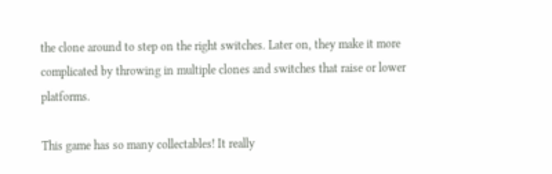the clone around to step on the right switches. Later on, they make it more complicated by throwing in multiple clones and switches that raise or lower platforms.

This game has so many collectables! It really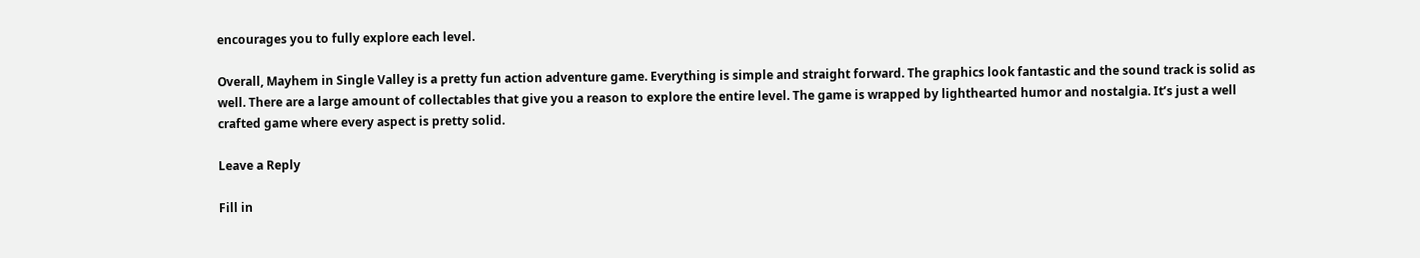encourages you to fully explore each level.

Overall, Mayhem in Single Valley is a pretty fun action adventure game. Everything is simple and straight forward. The graphics look fantastic and the sound track is solid as well. There are a large amount of collectables that give you a reason to explore the entire level. The game is wrapped by lighthearted humor and nostalgia. It’s just a well crafted game where every aspect is pretty solid.

Leave a Reply

Fill in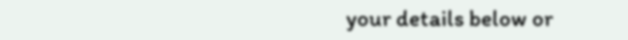your details below or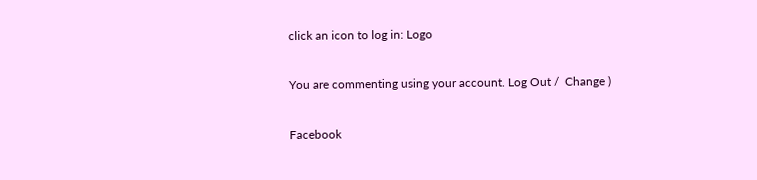click an icon to log in: Logo

You are commenting using your account. Log Out /  Change )

Facebook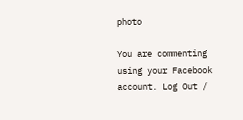photo

You are commenting using your Facebook account. Log Out /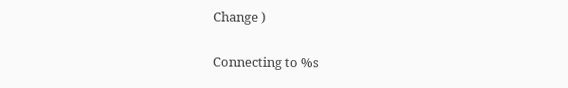Change )

Connecting to %s